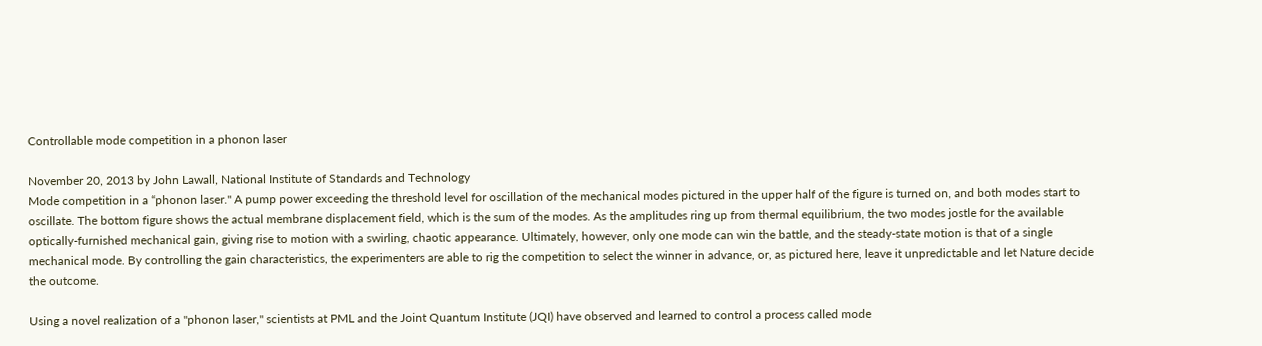Controllable mode competition in a phonon laser

November 20, 2013 by John Lawall, National Institute of Standards and Technology
Mode competition in a “phonon laser." A pump power exceeding the threshold level for oscillation of the mechanical modes pictured in the upper half of the figure is turned on, and both modes start to oscillate. The bottom figure shows the actual membrane displacement field, which is the sum of the modes. As the amplitudes ring up from thermal equilibrium, the two modes jostle for the available optically-furnished mechanical gain, giving rise to motion with a swirling, chaotic appearance. Ultimately, however, only one mode can win the battle, and the steady-state motion is that of a single mechanical mode. By controlling the gain characteristics, the experimenters are able to rig the competition to select the winner in advance, or, as pictured here, leave it unpredictable and let Nature decide the outcome.

Using a novel realization of a "phonon laser," scientists at PML and the Joint Quantum Institute (JQI) have observed and learned to control a process called mode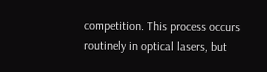competition. This process occurs routinely in optical lasers, but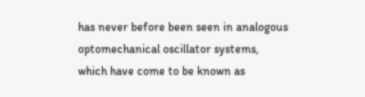has never before been seen in analogous optomechanical oscillator systems, which have come to be known as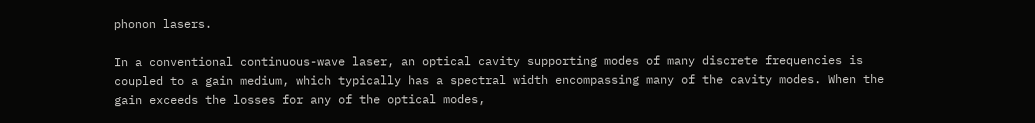phonon lasers.

In a conventional continuous-wave laser, an optical cavity supporting modes of many discrete frequencies is coupled to a gain medium, which typically has a spectral width encompassing many of the cavity modes. When the gain exceeds the losses for any of the optical modes,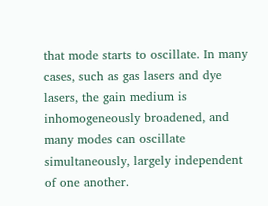that mode starts to oscillate. In many cases, such as gas lasers and dye lasers, the gain medium is inhomogeneously broadened, and many modes can oscillate simultaneously, largely independent of one another.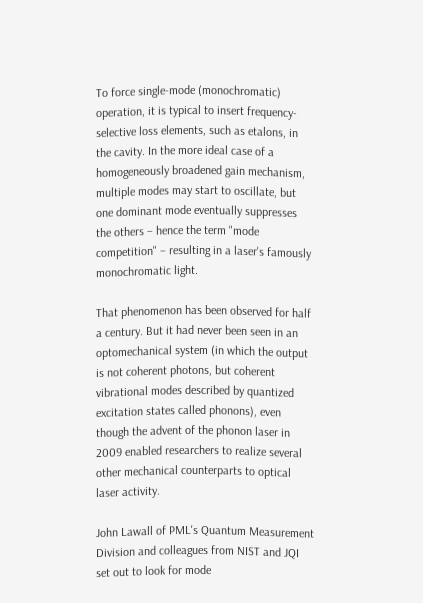To force single-mode (monochromatic) operation, it is typical to insert frequency-selective loss elements, such as etalons, in the cavity. In the more ideal case of a homogeneously broadened gain mechanism, multiple modes may start to oscillate, but one dominant mode eventually suppresses the others – hence the term "mode competition" – resulting in a laser's famously monochromatic light.

That phenomenon has been observed for half a century. But it had never been seen in an optomechanical system (in which the output is not coherent photons, but coherent vibrational modes described by quantized excitation states called phonons), even though the advent of the phonon laser in 2009 enabled researchers to realize several other mechanical counterparts to optical laser activity.

John Lawall of PML's Quantum Measurement Division and colleagues from NIST and JQI set out to look for mode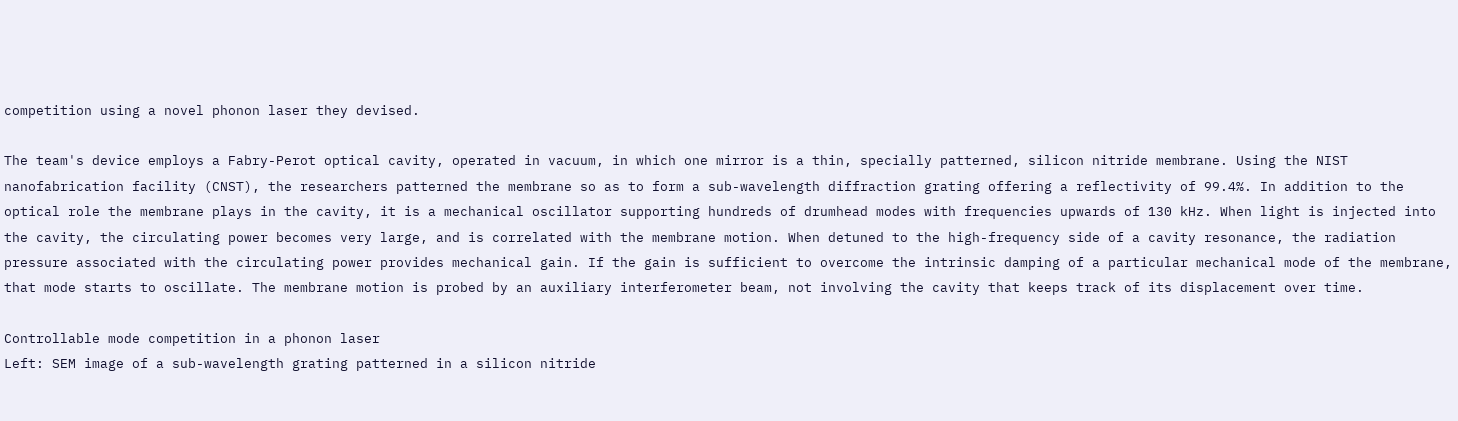competition using a novel phonon laser they devised.

The team's device employs a Fabry-Perot optical cavity, operated in vacuum, in which one mirror is a thin, specially patterned, silicon nitride membrane. Using the NIST nanofabrication facility (CNST), the researchers patterned the membrane so as to form a sub-wavelength diffraction grating offering a reflectivity of 99.4%. In addition to the optical role the membrane plays in the cavity, it is a mechanical oscillator supporting hundreds of drumhead modes with frequencies upwards of 130 kHz. When light is injected into the cavity, the circulating power becomes very large, and is correlated with the membrane motion. When detuned to the high-frequency side of a cavity resonance, the radiation pressure associated with the circulating power provides mechanical gain. If the gain is sufficient to overcome the intrinsic damping of a particular mechanical mode of the membrane, that mode starts to oscillate. The membrane motion is probed by an auxiliary interferometer beam, not involving the cavity that keeps track of its displacement over time.

Controllable mode competition in a phonon laser
Left: SEM image of a sub-wavelength grating patterned in a silicon nitride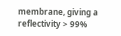membrane, giving a reflectivity > 99%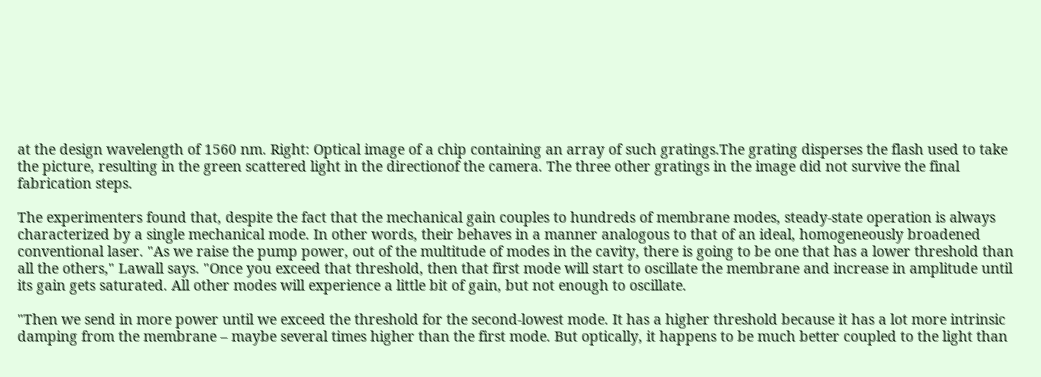at the design wavelength of 1560 nm. Right: Optical image of a chip containing an array of such gratings.The grating disperses the flash used to take the picture, resulting in the green scattered light in the directionof the camera. The three other gratings in the image did not survive the final fabrication steps.

The experimenters found that, despite the fact that the mechanical gain couples to hundreds of membrane modes, steady-state operation is always characterized by a single mechanical mode. In other words, their behaves in a manner analogous to that of an ideal, homogeneously broadened conventional laser. "As we raise the pump power, out of the multitude of modes in the cavity, there is going to be one that has a lower threshold than all the others," Lawall says. "Once you exceed that threshold, then that first mode will start to oscillate the membrane and increase in amplitude until its gain gets saturated. All other modes will experience a little bit of gain, but not enough to oscillate.

"Then we send in more power until we exceed the threshold for the second-lowest mode. It has a higher threshold because it has a lot more intrinsic damping from the membrane – maybe several times higher than the first mode. But optically, it happens to be much better coupled to the light than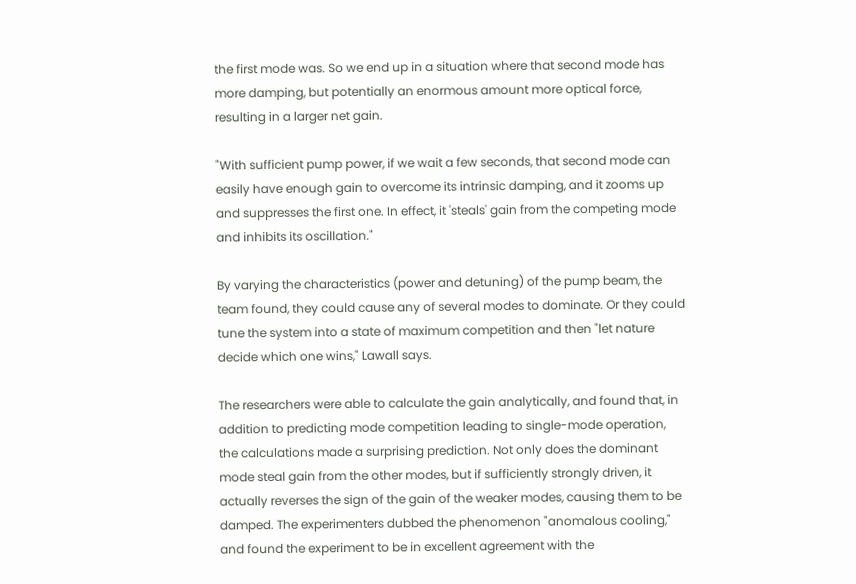the first mode was. So we end up in a situation where that second mode has more damping, but potentially an enormous amount more optical force, resulting in a larger net gain.

"With sufficient pump power, if we wait a few seconds, that second mode can easily have enough gain to overcome its intrinsic damping, and it zooms up and suppresses the first one. In effect, it 'steals' gain from the competing mode and inhibits its oscillation."

By varying the characteristics (power and detuning) of the pump beam, the team found, they could cause any of several modes to dominate. Or they could tune the system into a state of maximum competition and then "let nature decide which one wins," Lawall says.

The researchers were able to calculate the gain analytically, and found that, in addition to predicting mode competition leading to single-mode operation, the calculations made a surprising prediction. Not only does the dominant mode steal gain from the other modes, but if sufficiently strongly driven, it actually reverses the sign of the gain of the weaker modes, causing them to be damped. The experimenters dubbed the phenomenon "anomalous cooling," and found the experiment to be in excellent agreement with the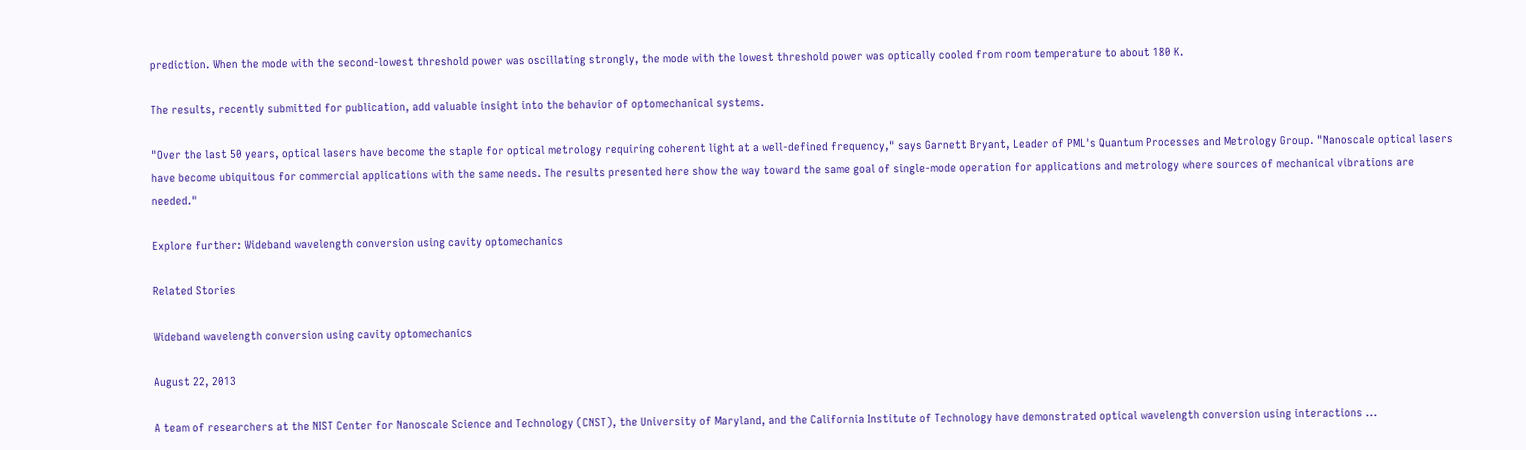prediction. When the mode with the second-lowest threshold power was oscillating strongly, the mode with the lowest threshold power was optically cooled from room temperature to about 180 K.

The results, recently submitted for publication, add valuable insight into the behavior of optomechanical systems.

"Over the last 50 years, optical lasers have become the staple for optical metrology requiring coherent light at a well-defined frequency," says Garnett Bryant, Leader of PML's Quantum Processes and Metrology Group. "Nanoscale optical lasers have become ubiquitous for commercial applications with the same needs. The results presented here show the way toward the same goal of single-mode operation for applications and metrology where sources of mechanical vibrations are needed."

Explore further: Wideband wavelength conversion using cavity optomechanics

Related Stories

Wideband wavelength conversion using cavity optomechanics

August 22, 2013

A team of researchers at the NIST Center for Nanoscale Science and Technology (CNST), the University of Maryland, and the California Institute of Technology have demonstrated optical wavelength conversion using interactions ...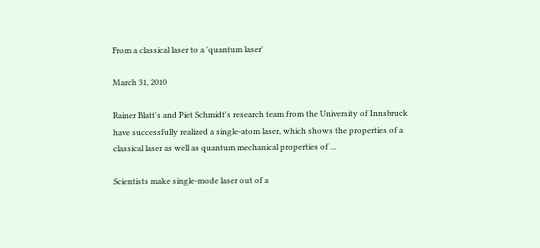From a classical laser to a 'quantum laser'

March 31, 2010

Rainer Blatt's and Piet Schmidt's research team from the University of Innsbruck have successfully realized a single-atom laser, which shows the properties of a classical laser as well as quantum mechanical properties of ...

Scientists make single-mode laser out of a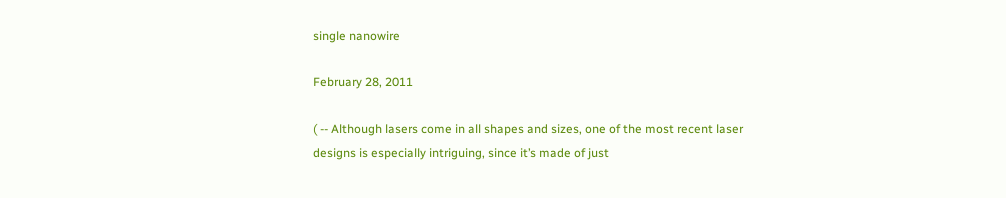single nanowire

February 28, 2011

( -- Although lasers come in all shapes and sizes, one of the most recent laser designs is especially intriguing, since it’s made of just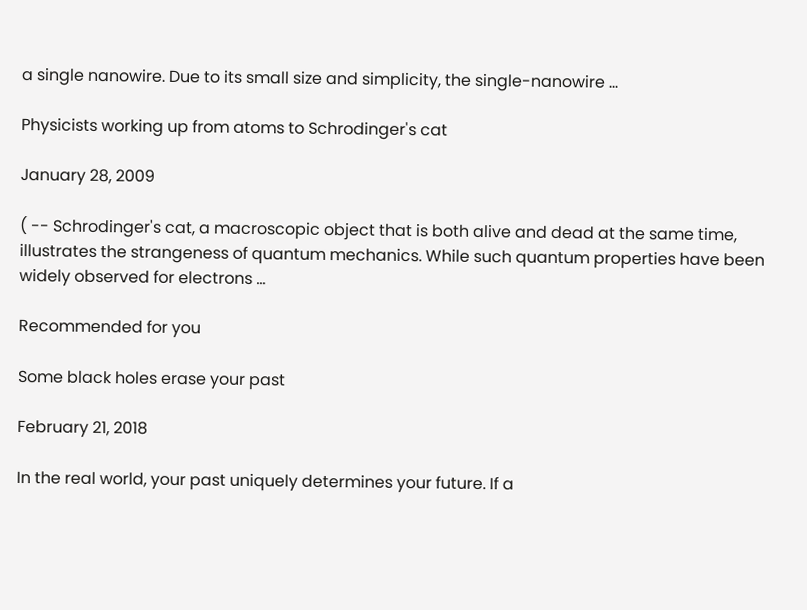a single nanowire. Due to its small size and simplicity, the single-nanowire ...

Physicists working up from atoms to Schrodinger's cat

January 28, 2009

( -- Schrodinger's cat, a macroscopic object that is both alive and dead at the same time, illustrates the strangeness of quantum mechanics. While such quantum properties have been widely observed for electrons ...

Recommended for you

Some black holes erase your past

February 21, 2018

In the real world, your past uniquely determines your future. If a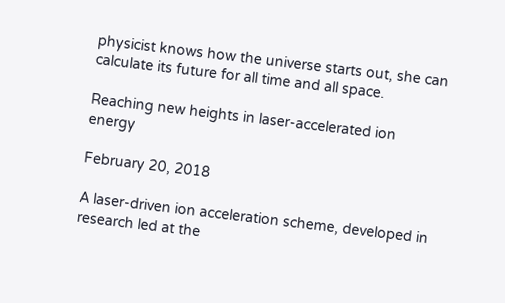physicist knows how the universe starts out, she can calculate its future for all time and all space.

Reaching new heights in laser-accelerated ion energy

February 20, 2018

A laser-driven ion acceleration scheme, developed in research led at the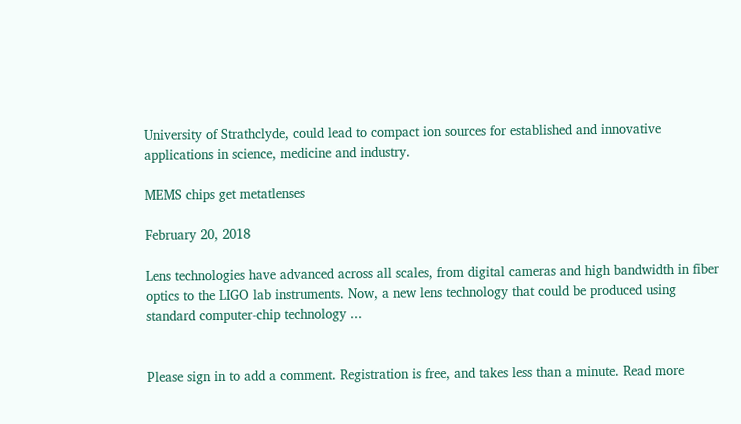University of Strathclyde, could lead to compact ion sources for established and innovative applications in science, medicine and industry.

MEMS chips get metatlenses

February 20, 2018

Lens technologies have advanced across all scales, from digital cameras and high bandwidth in fiber optics to the LIGO lab instruments. Now, a new lens technology that could be produced using standard computer-chip technology ...


Please sign in to add a comment. Registration is free, and takes less than a minute. Read more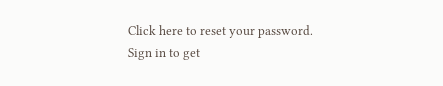Click here to reset your password.
Sign in to get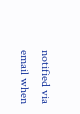notified via email when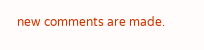new comments are made.